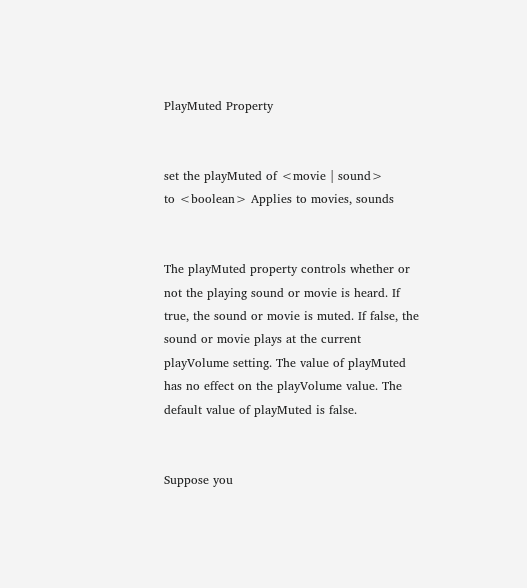PlayMuted Property


set the playMuted of <movie | sound>
to <boolean> Applies to movies, sounds


The playMuted property controls whether or not the playing sound or movie is heard. If true, the sound or movie is muted. If false, the sound or movie plays at the current playVolume setting. The value of playMuted has no effect on the playVolume value. The default value of playMuted is false.


Suppose you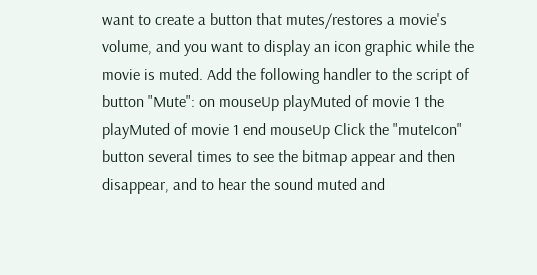want to create a button that mutes/restores a movie's volume, and you want to display an icon graphic while the movie is muted. Add the following handler to the script of button "Mute": on mouseUp playMuted of movie 1 the playMuted of movie 1 end mouseUp Click the "muteIcon" button several times to see the bitmap appear and then disappear, and to hear the sound muted and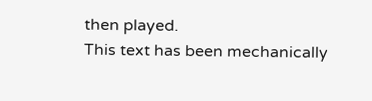then played.
This text has been mechanically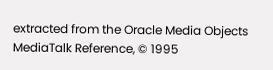extracted from the Oracle Media Objects MediaTalk Reference, © 1995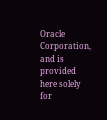Oracle Corporation, and is provided here solely for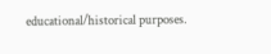educational/historical purposes.